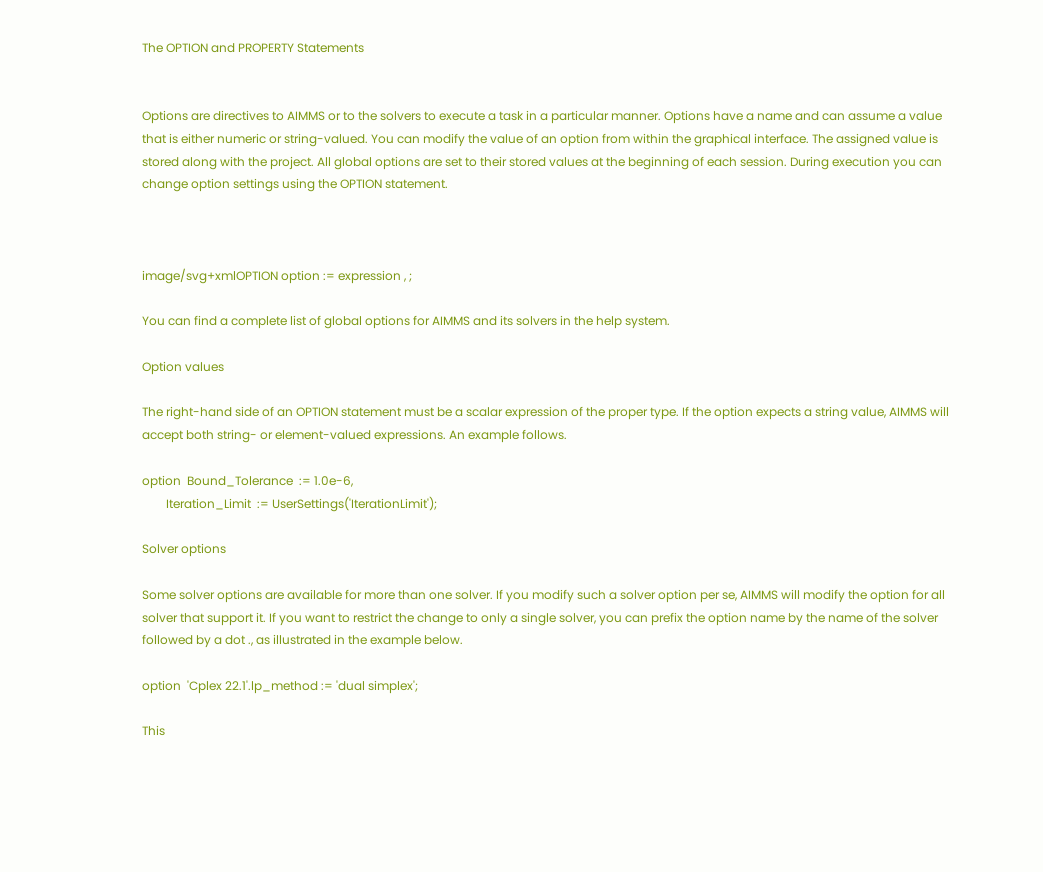The OPTION and PROPERTY Statements


Options are directives to AIMMS or to the solvers to execute a task in a particular manner. Options have a name and can assume a value that is either numeric or string-valued. You can modify the value of an option from within the graphical interface. The assigned value is stored along with the project. All global options are set to their stored values at the beginning of each session. During execution you can change option settings using the OPTION statement.



image/svg+xmlOPTION option := expression , ;

You can find a complete list of global options for AIMMS and its solvers in the help system.

Option values

The right-hand side of an OPTION statement must be a scalar expression of the proper type. If the option expects a string value, AIMMS will accept both string- or element-valued expressions. An example follows.

option  Bound_Tolerance  := 1.0e-6,
        Iteration_Limit  := UserSettings('IterationLimit');

Solver options

Some solver options are available for more than one solver. If you modify such a solver option per se, AIMMS will modify the option for all solver that support it. If you want to restrict the change to only a single solver, you can prefix the option name by the name of the solver followed by a dot ., as illustrated in the example below.

option  'Cplex 22.1'.lp_method := 'dual simplex';

This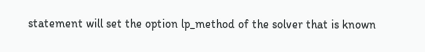statement will set the option lp_method of the solver that is known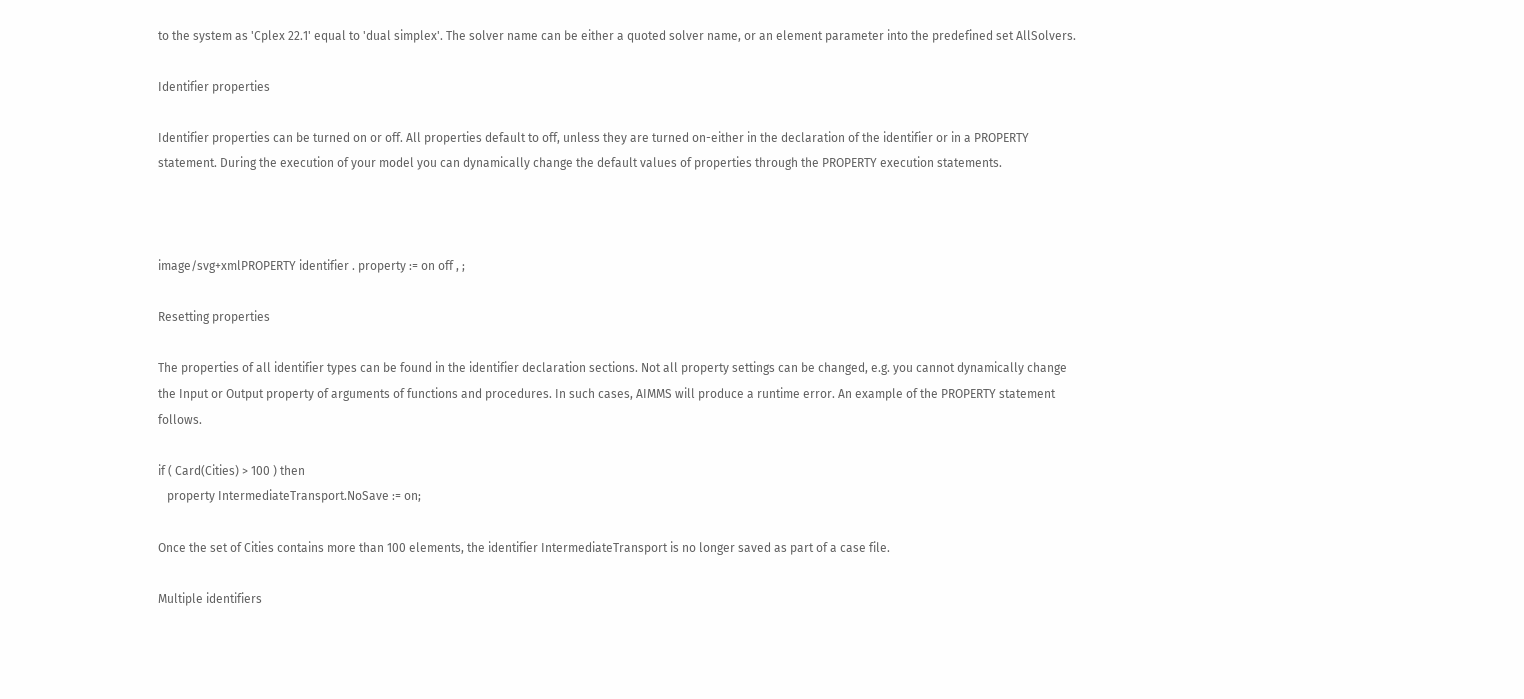to the system as 'Cplex 22.1' equal to 'dual simplex'. The solver name can be either a quoted solver name, or an element parameter into the predefined set AllSolvers.

Identifier properties

Identifier properties can be turned on or off. All properties default to off, unless they are turned on-either in the declaration of the identifier or in a PROPERTY statement. During the execution of your model you can dynamically change the default values of properties through the PROPERTY execution statements.



image/svg+xmlPROPERTY identifier . property := on off , ;

Resetting properties

The properties of all identifier types can be found in the identifier declaration sections. Not all property settings can be changed, e.g. you cannot dynamically change the Input or Output property of arguments of functions and procedures. In such cases, AIMMS will produce a runtime error. An example of the PROPERTY statement follows.

if ( Card(Cities) > 100 ) then
   property IntermediateTransport.NoSave := on;

Once the set of Cities contains more than 100 elements, the identifier IntermediateTransport is no longer saved as part of a case file.

Multiple identifiers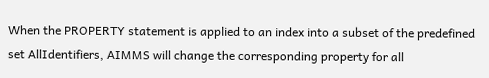When the PROPERTY statement is applied to an index into a subset of the predefined set AllIdentifiers, AIMMS will change the corresponding property for all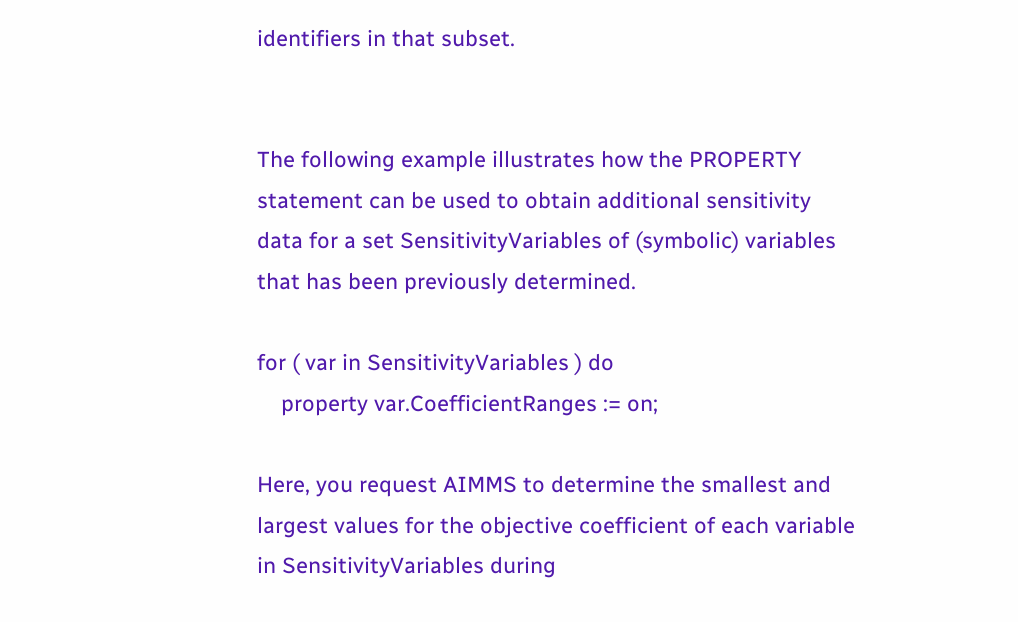identifiers in that subset.


The following example illustrates how the PROPERTY statement can be used to obtain additional sensitivity data for a set SensitivityVariables of (symbolic) variables that has been previously determined.

for ( var in SensitivityVariables ) do
    property var.CoefficientRanges := on;

Here, you request AIMMS to determine the smallest and largest values for the objective coefficient of each variable in SensitivityVariables during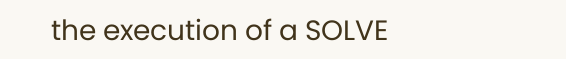the execution of a SOLVE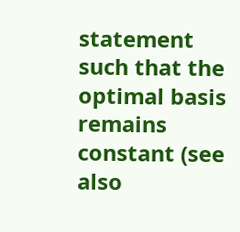statement such that the optimal basis remains constant (see also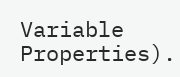Variable Properties).